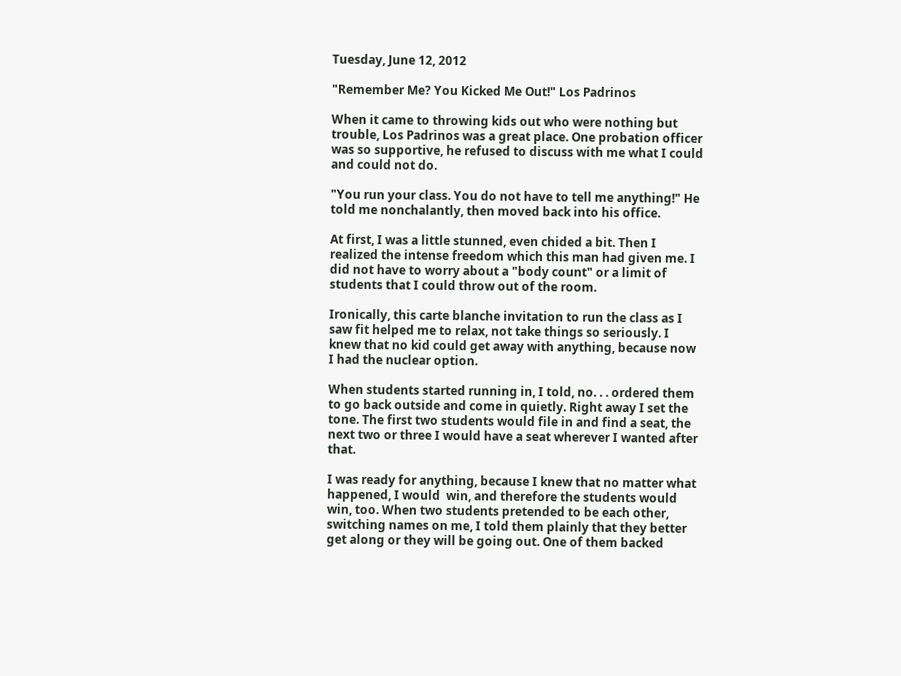Tuesday, June 12, 2012

"Remember Me? You Kicked Me Out!" Los Padrinos

When it came to throwing kids out who were nothing but trouble, Los Padrinos was a great place. One probation officer was so supportive, he refused to discuss with me what I could and could not do.

"You run your class. You do not have to tell me anything!" He told me nonchalantly, then moved back into his office.

At first, I was a little stunned, even chided a bit. Then I realized the intense freedom which this man had given me. I did not have to worry about a "body count" or a limit of students that I could throw out of the room.

Ironically, this carte blanche invitation to run the class as I saw fit helped me to relax, not take things so seriously. I knew that no kid could get away with anything, because now I had the nuclear option.

When students started running in, I told, no. . . ordered them to go back outside and come in quietly. Right away I set the tone. The first two students would file in and find a seat, the next two or three I would have a seat wherever I wanted after that.

I was ready for anything, because I knew that no matter what happened, I would  win, and therefore the students would win, too. When two students pretended to be each other, switching names on me, I told them plainly that they better get along or they will be going out. One of them backed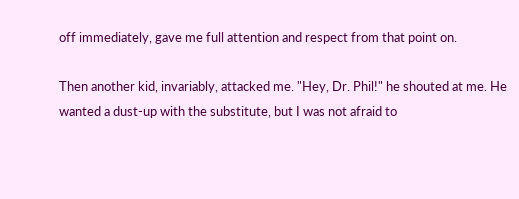off immediately, gave me full attention and respect from that point on.

Then another kid, invariably, attacked me. "Hey, Dr. Phil!" he shouted at me. He wanted a dust-up with the substitute, but I was not afraid to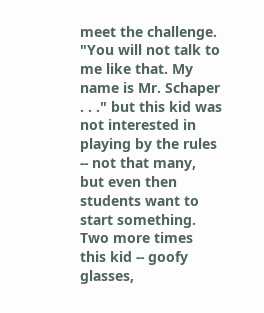meet the challenge. "You will not talk to me like that. My name is Mr. Schaper . . ." but this kid was not interested in playing by the rules -- not that many, but even then students want to start something. Two more times this kid -- goofy glasses,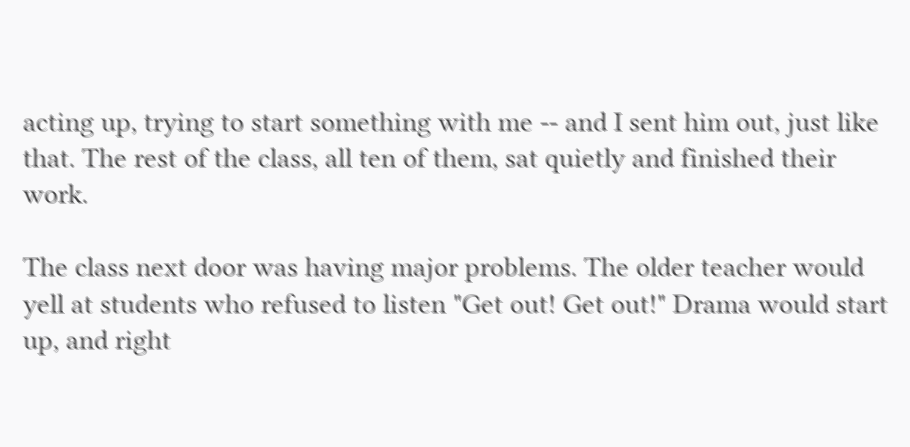acting up, trying to start something with me -- and I sent him out, just like that. The rest of the class, all ten of them, sat quietly and finished their work.

The class next door was having major problems. The older teacher would yell at students who refused to listen "Get out! Get out!" Drama would start up, and right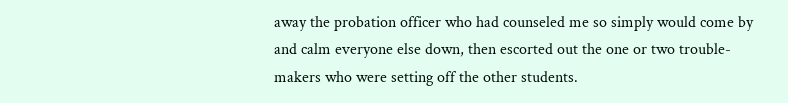away the probation officer who had counseled me so simply would come by and calm everyone else down, then escorted out the one or two trouble-makers who were setting off the other students.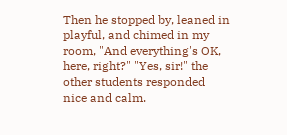Then he stopped by, leaned in playful, and chimed in my room, "And everything's OK, here, right?" "Yes, sir!" the other students responded nice and calm.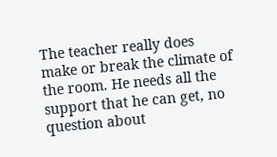The teacher really does make or break the climate of the room. He needs all the support that he can get, no question about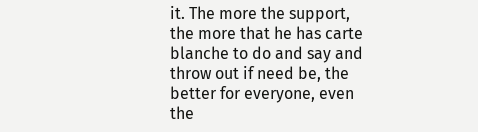it. The more the support, the more that he has carte blanche to do and say and throw out if need be, the better for everyone, even the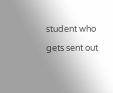student who gets sent out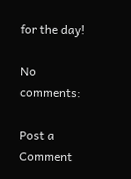for the day!

No comments:

Post a Comment